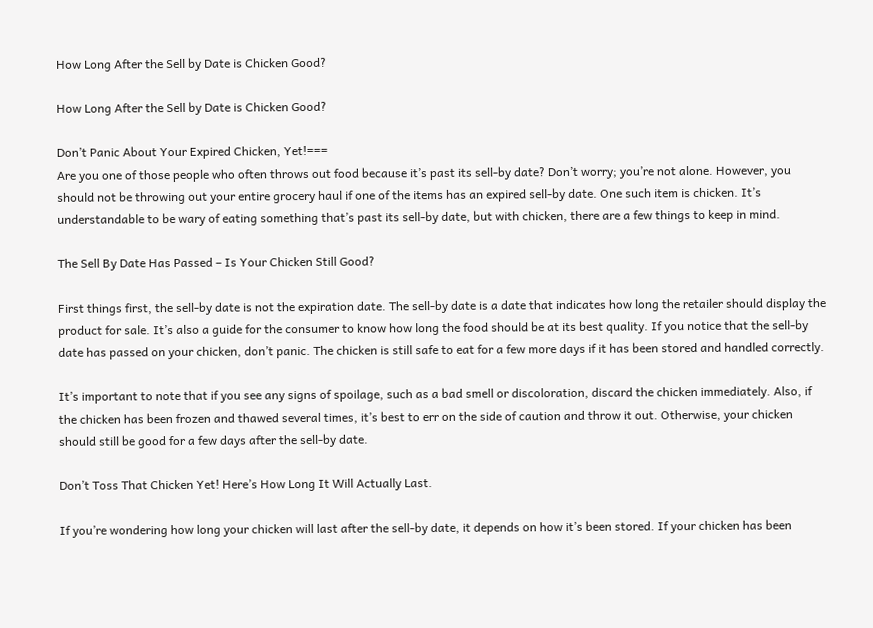How Long After the Sell by Date is Chicken Good?

How Long After the Sell by Date is Chicken Good?

Don’t Panic About Your Expired Chicken, Yet!===
Are you one of those people who often throws out food because it’s past its sell-by date? Don’t worry; you’re not alone. However, you should not be throwing out your entire grocery haul if one of the items has an expired sell-by date. One such item is chicken. It’s understandable to be wary of eating something that’s past its sell-by date, but with chicken, there are a few things to keep in mind.

The Sell By Date Has Passed – Is Your Chicken Still Good?

First things first, the sell-by date is not the expiration date. The sell-by date is a date that indicates how long the retailer should display the product for sale. It’s also a guide for the consumer to know how long the food should be at its best quality. If you notice that the sell-by date has passed on your chicken, don’t panic. The chicken is still safe to eat for a few more days if it has been stored and handled correctly.

It’s important to note that if you see any signs of spoilage, such as a bad smell or discoloration, discard the chicken immediately. Also, if the chicken has been frozen and thawed several times, it’s best to err on the side of caution and throw it out. Otherwise, your chicken should still be good for a few days after the sell-by date.

Don’t Toss That Chicken Yet! Here’s How Long It Will Actually Last.

If you’re wondering how long your chicken will last after the sell-by date, it depends on how it’s been stored. If your chicken has been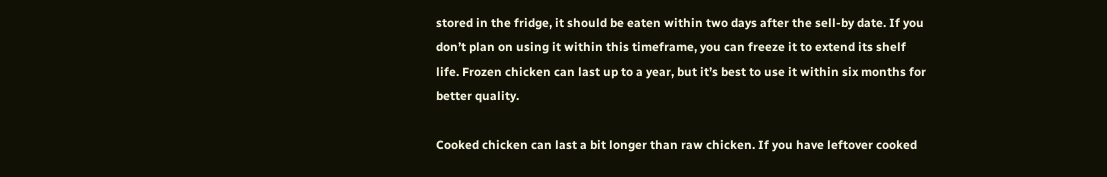stored in the fridge, it should be eaten within two days after the sell-by date. If you don’t plan on using it within this timeframe, you can freeze it to extend its shelf life. Frozen chicken can last up to a year, but it’s best to use it within six months for better quality.

Cooked chicken can last a bit longer than raw chicken. If you have leftover cooked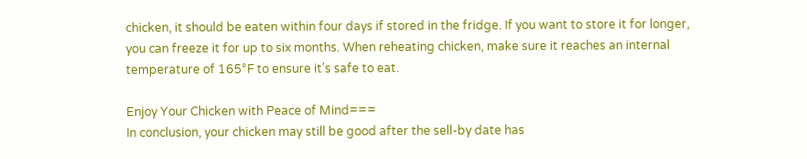chicken, it should be eaten within four days if stored in the fridge. If you want to store it for longer, you can freeze it for up to six months. When reheating chicken, make sure it reaches an internal temperature of 165°F to ensure it’s safe to eat.

Enjoy Your Chicken with Peace of Mind===
In conclusion, your chicken may still be good after the sell-by date has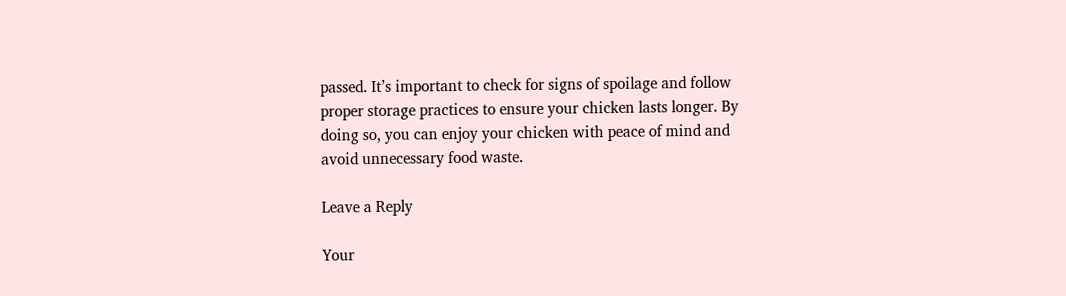passed. It’s important to check for signs of spoilage and follow proper storage practices to ensure your chicken lasts longer. By doing so, you can enjoy your chicken with peace of mind and avoid unnecessary food waste.

Leave a Reply

Your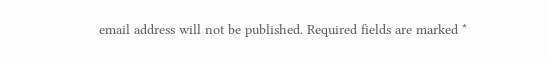email address will not be published. Required fields are marked *